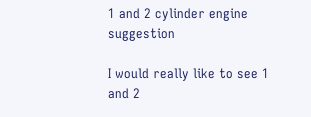1 and 2 cylinder engine suggestion

I would really like to see 1 and 2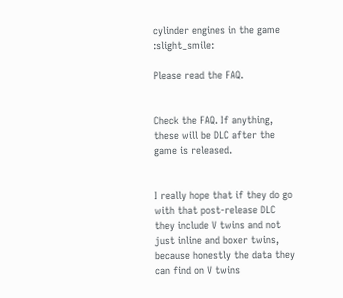cylinder engines in the game :slight_smile:

Please read the FAQ.


Check the FAQ. If anything, these will be DLC after the game is released.


I really hope that if they do go with that post-release DLC they include V twins and not just inline and boxer twins, because honestly the data they can find on V twins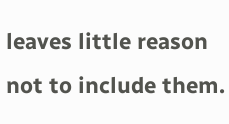leaves little reason not to include them.